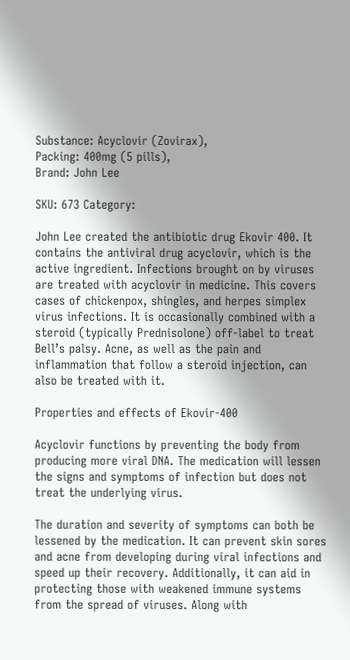Substance: Acyclovir (Zovirax),
Packing: 400mg (5 pills),
Brand: John Lee

SKU: 673 Category:

John Lee created the antibiotic drug Ekovir 400. It contains the antiviral drug acyclovir, which is the active ingredient. Infections brought on by viruses are treated with acyclovir in medicine. This covers cases of chickenpox, shingles, and herpes simplex virus infections. It is occasionally combined with a steroid (typically Prednisolone) off-label to treat Bell’s palsy. Acne, as well as the pain and inflammation that follow a steroid injection, can also be treated with it.

Properties and effects of Ekovir-400

Acyclovir functions by preventing the body from producing more viral DNA. The medication will lessen the signs and symptoms of infection but does not treat the underlying virus.

The duration and severity of symptoms can both be lessened by the medication. It can prevent skin sores and acne from developing during viral infections and speed up their recovery. Additionally, it can aid in protecting those with weakened immune systems from the spread of viruses. Along with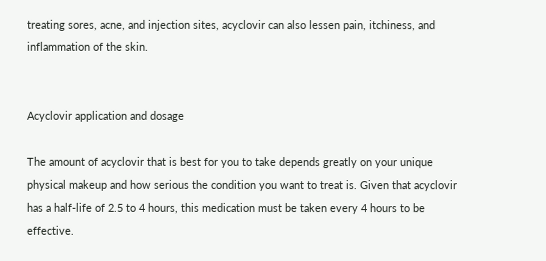treating sores, acne, and injection sites, acyclovir can also lessen pain, itchiness, and inflammation of the skin.


Acyclovir application and dosage

The amount of acyclovir that is best for you to take depends greatly on your unique physical makeup and how serious the condition you want to treat is. Given that acyclovir has a half-life of 2.5 to 4 hours, this medication must be taken every 4 hours to be effective.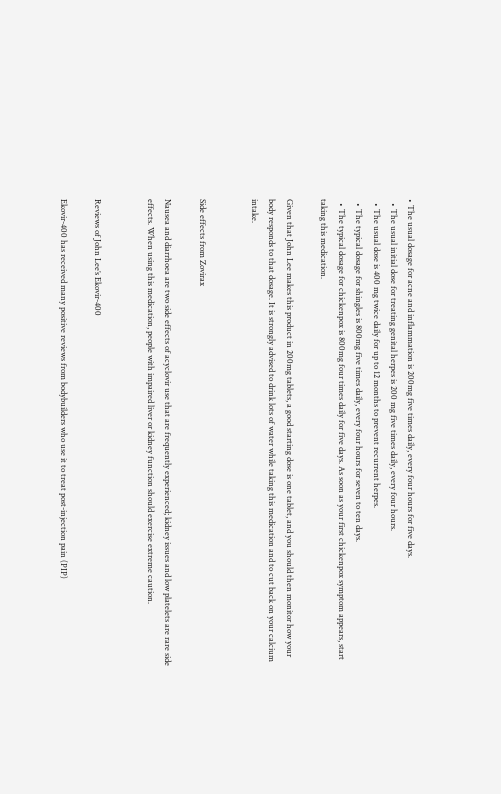• The usual dosage for acne and inflammation is 200mg five times daily, every four hours for five days.
  • The usual initial dose for treating genital herpes is 200 mg five times daily, every four hours.
  • The usual dose is 400 mg twice daily for up to 12 months to prevent recurrent herpes.
  • The typical dosage for shingles is 800mg five times daily, every four hours for seven to ten days.
  • The typical dosage for chickenpox is 800mg four times daily for five days. As soon as your first chickenpox symptom appears, start taking this medication.

Given that John Lee makes this product in 200mg tablets, a good starting dose is one tablet, and you should then monitor how your body responds to that dosage. It is strongly advised to drink lots of water while taking this medication and to cut back on your calcium intake.


Side effects from Zovirax

Nausea and diarrhoea are two side effects of acyclovir use that are frequently experienced; kidney issues and low platelets are rare side effects. When using this medication, people with impaired liver or kidney function should exercise extreme caution.


Reviews of John Lee’s Ekovir-400

Ekovir-400 has received many positive reviews from bodybuilders who use it to treat post-injection pain (PIP)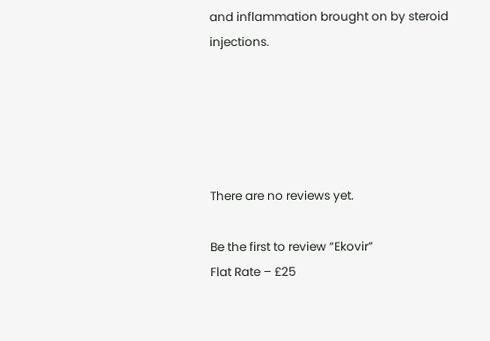and inflammation brought on by steroid injections.





There are no reviews yet.

Be the first to review “Ekovir”
Flat Rate – £25